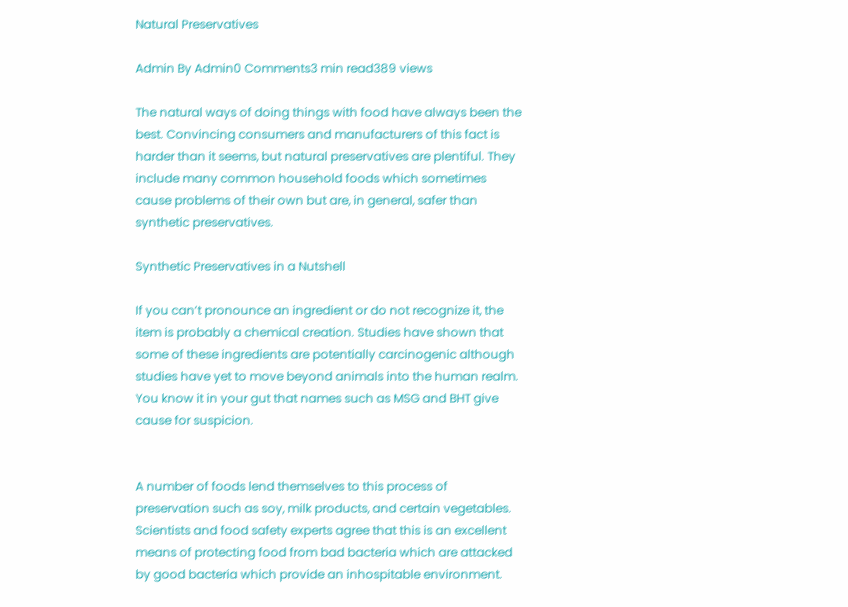Natural Preservatives

Admin By Admin0 Comments3 min read389 views

The natural ways of doing things with food have always been the best. Convincing consumers and manufacturers of this fact is harder than it seems, but natural preservatives are plentiful. They include many common household foods which sometimes cause problems of their own but are, in general, safer than synthetic preservatives.

Synthetic Preservatives in a Nutshell

If you can’t pronounce an ingredient or do not recognize it, the item is probably a chemical creation. Studies have shown that some of these ingredients are potentially carcinogenic although studies have yet to move beyond animals into the human realm. You know it in your gut that names such as MSG and BHT give cause for suspicion.


A number of foods lend themselves to this process of preservation such as soy, milk products, and certain vegetables. Scientists and food safety experts agree that this is an excellent means of protecting food from bad bacteria which are attacked by good bacteria which provide an inhospitable environment.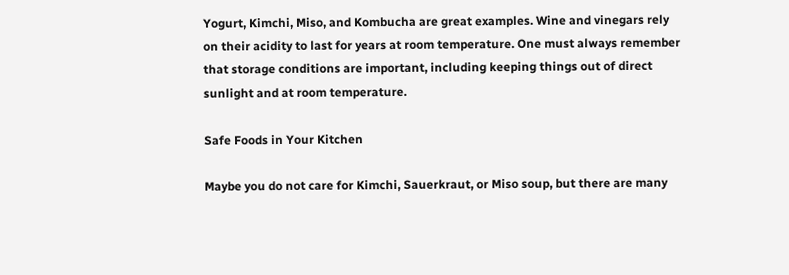Yogurt, Kimchi, Miso, and Kombucha are great examples. Wine and vinegars rely on their acidity to last for years at room temperature. One must always remember that storage conditions are important, including keeping things out of direct sunlight and at room temperature.

Safe Foods in Your Kitchen

Maybe you do not care for Kimchi, Sauerkraut, or Miso soup, but there are many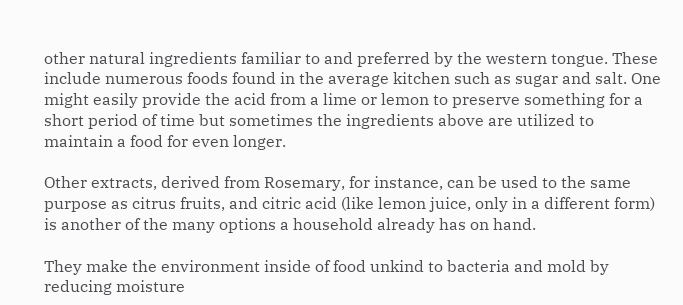other natural ingredients familiar to and preferred by the western tongue. These include numerous foods found in the average kitchen such as sugar and salt. One might easily provide the acid from a lime or lemon to preserve something for a short period of time but sometimes the ingredients above are utilized to maintain a food for even longer.

Other extracts, derived from Rosemary, for instance, can be used to the same purpose as citrus fruits, and citric acid (like lemon juice, only in a different form) is another of the many options a household already has on hand.

They make the environment inside of food unkind to bacteria and mold by reducing moisture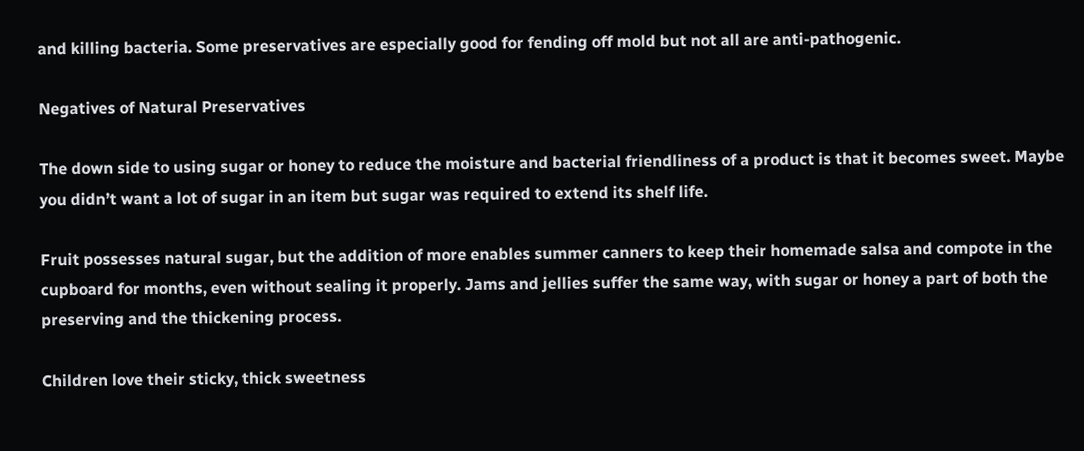and killing bacteria. Some preservatives are especially good for fending off mold but not all are anti-pathogenic.

Negatives of Natural Preservatives

The down side to using sugar or honey to reduce the moisture and bacterial friendliness of a product is that it becomes sweet. Maybe you didn’t want a lot of sugar in an item but sugar was required to extend its shelf life.

Fruit possesses natural sugar, but the addition of more enables summer canners to keep their homemade salsa and compote in the cupboard for months, even without sealing it properly. Jams and jellies suffer the same way, with sugar or honey a part of both the preserving and the thickening process.

Children love their sticky, thick sweetness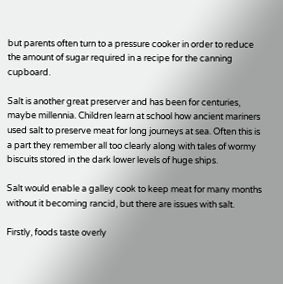but parents often turn to a pressure cooker in order to reduce the amount of sugar required in a recipe for the canning cupboard.

Salt is another great preserver and has been for centuries, maybe millennia. Children learn at school how ancient mariners used salt to preserve meat for long journeys at sea. Often this is a part they remember all too clearly along with tales of wormy biscuits stored in the dark lower levels of huge ships.

Salt would enable a galley cook to keep meat for many months without it becoming rancid, but there are issues with salt.

Firstly, foods taste overly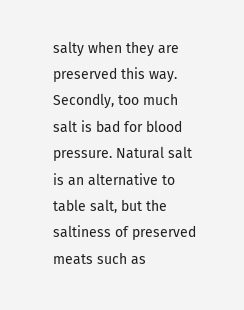salty when they are preserved this way. Secondly, too much salt is bad for blood pressure. Natural salt is an alternative to table salt, but the saltiness of preserved meats such as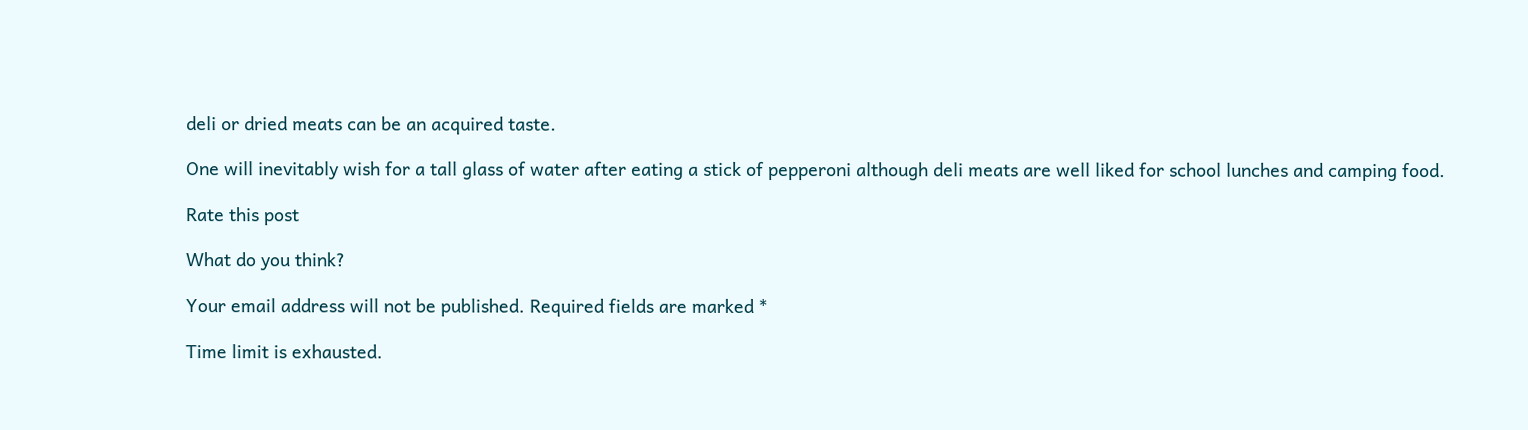deli or dried meats can be an acquired taste.

One will inevitably wish for a tall glass of water after eating a stick of pepperoni although deli meats are well liked for school lunches and camping food.

Rate this post

What do you think?

Your email address will not be published. Required fields are marked *

Time limit is exhausted.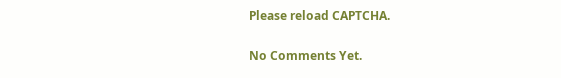Please reload CAPTCHA.

No Comments Yet.